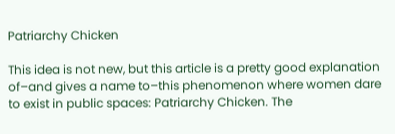Patriarchy Chicken

This idea is not new, but this article is a pretty good explanation of–and gives a name to–this phenomenon where women dare to exist in public spaces: Patriarchy Chicken. The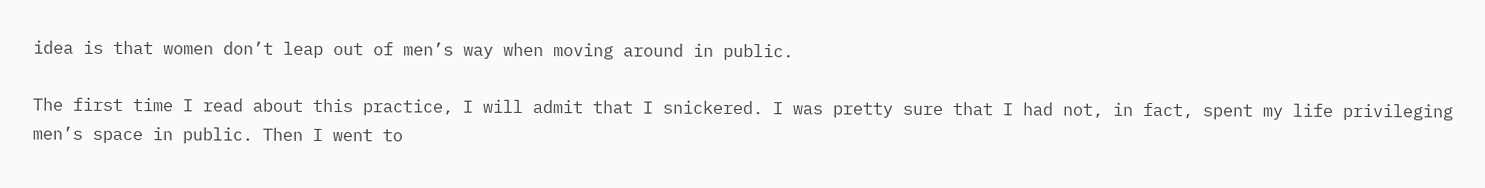idea is that women don’t leap out of men’s way when moving around in public.

The first time I read about this practice, I will admit that I snickered. I was pretty sure that I had not, in fact, spent my life privileging men’s space in public. Then I went to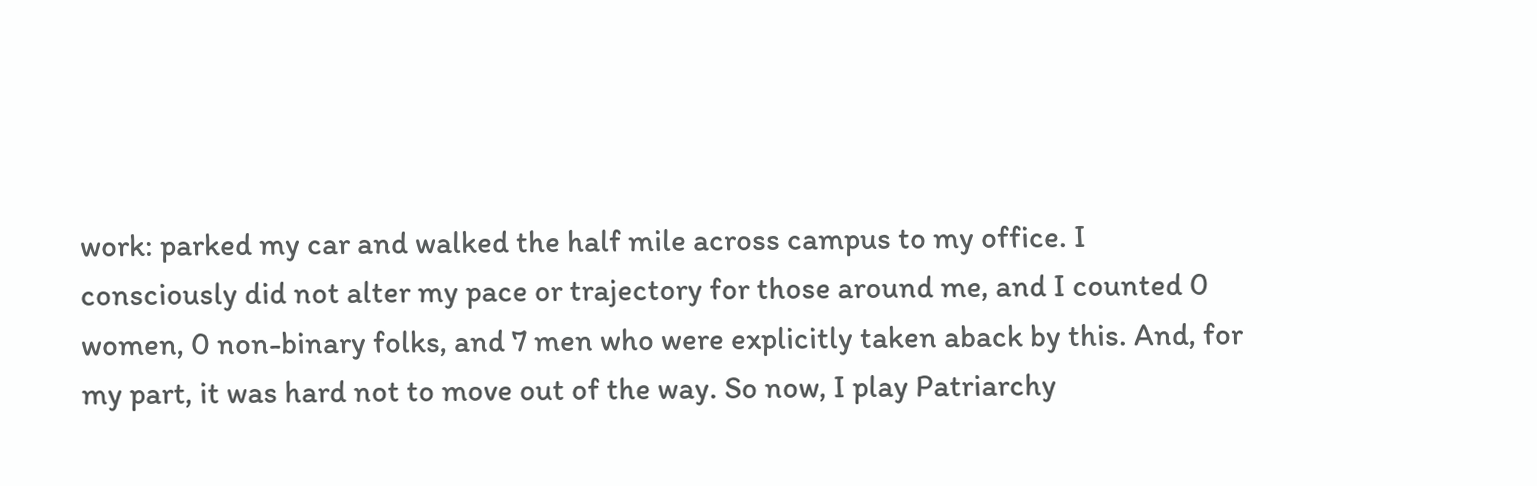work: parked my car and walked the half mile across campus to my office. I consciously did not alter my pace or trajectory for those around me, and I counted 0 women, 0 non-binary folks, and 7 men who were explicitly taken aback by this. And, for my part, it was hard not to move out of the way. So now, I play Patriarchy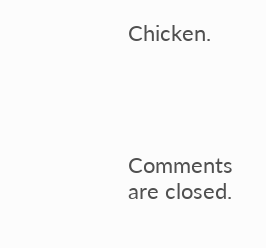Chicken.




Comments are closed.